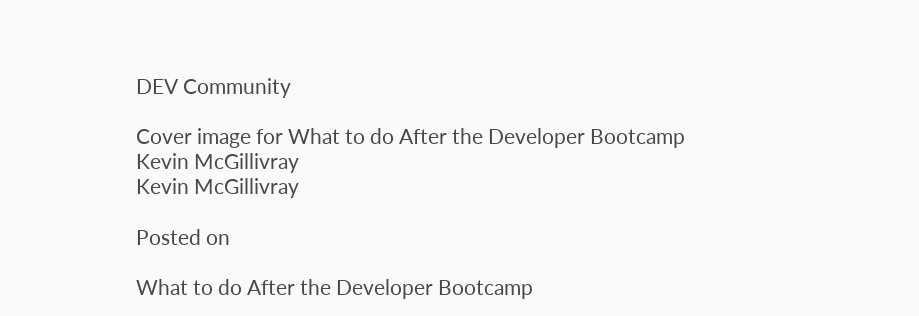DEV Community

Cover image for What to do After the Developer Bootcamp
Kevin McGillivray
Kevin McGillivray

Posted on

What to do After the Developer Bootcamp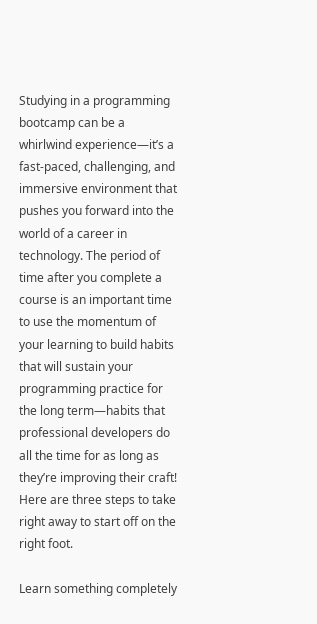Studying in a programming bootcamp can be a whirlwind experience—it’s a fast-paced, challenging, and immersive environment that pushes you forward into the world of a career in technology. The period of time after you complete a course is an important time to use the momentum of your learning to build habits that will sustain your programming practice for the long term—habits that professional developers do all the time for as long as they’re improving their craft! Here are three steps to take right away to start off on the right foot.

Learn something completely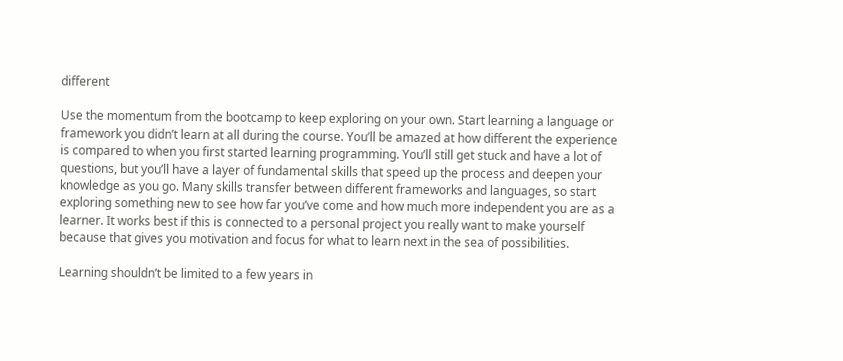different

Use the momentum from the bootcamp to keep exploring on your own. Start learning a language or framework you didn’t learn at all during the course. You’ll be amazed at how different the experience is compared to when you first started learning programming. You’ll still get stuck and have a lot of questions, but you’ll have a layer of fundamental skills that speed up the process and deepen your knowledge as you go. Many skills transfer between different frameworks and languages, so start exploring something new to see how far you’ve come and how much more independent you are as a learner. It works best if this is connected to a personal project you really want to make yourself because that gives you motivation and focus for what to learn next in the sea of possibilities.

Learning shouldn’t be limited to a few years in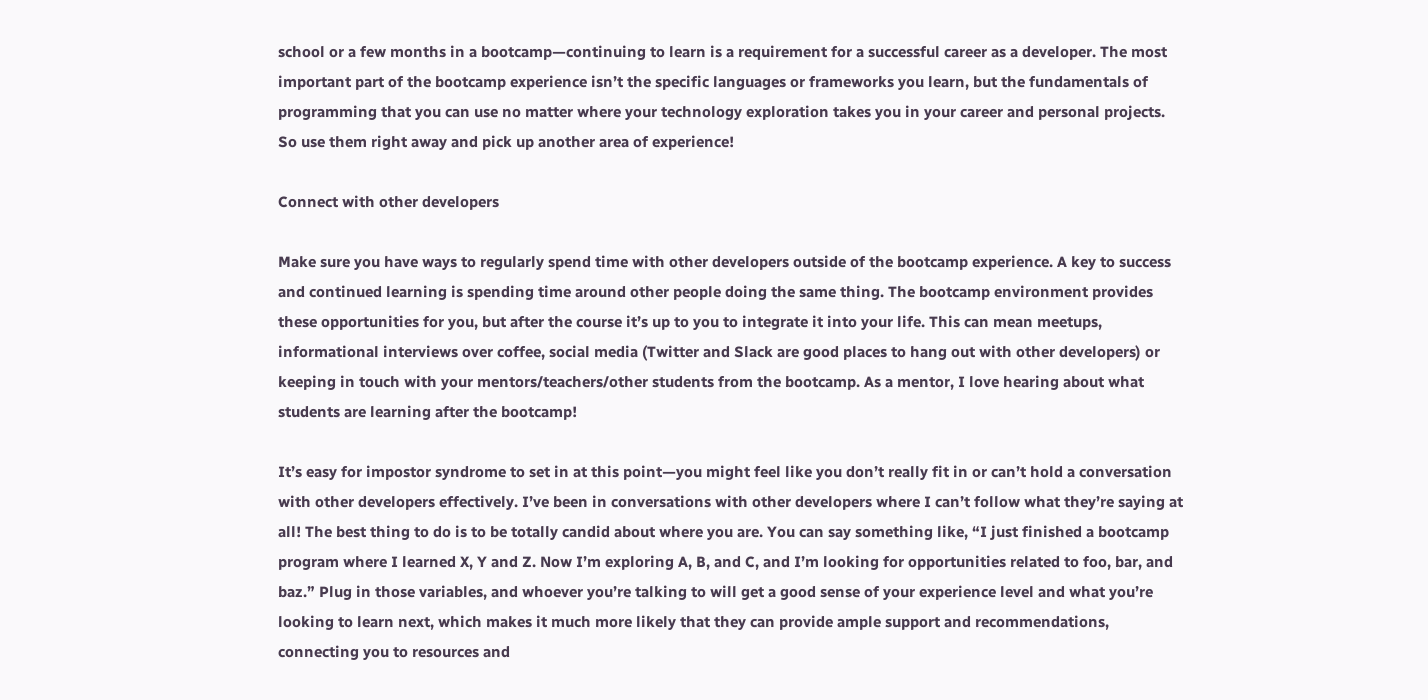school or a few months in a bootcamp—continuing to learn is a requirement for a successful career as a developer. The most important part of the bootcamp experience isn’t the specific languages or frameworks you learn, but the fundamentals of programming that you can use no matter where your technology exploration takes you in your career and personal projects. So use them right away and pick up another area of experience!

Connect with other developers

Make sure you have ways to regularly spend time with other developers outside of the bootcamp experience. A key to success and continued learning is spending time around other people doing the same thing. The bootcamp environment provides these opportunities for you, but after the course it’s up to you to integrate it into your life. This can mean meetups, informational interviews over coffee, social media (Twitter and Slack are good places to hang out with other developers) or keeping in touch with your mentors/teachers/other students from the bootcamp. As a mentor, I love hearing about what students are learning after the bootcamp!

It’s easy for impostor syndrome to set in at this point—you might feel like you don’t really fit in or can’t hold a conversation with other developers effectively. I’ve been in conversations with other developers where I can’t follow what they’re saying at all! The best thing to do is to be totally candid about where you are. You can say something like, “I just finished a bootcamp program where I learned X, Y and Z. Now I’m exploring A, B, and C, and I’m looking for opportunities related to foo, bar, and baz.” Plug in those variables, and whoever you’re talking to will get a good sense of your experience level and what you’re looking to learn next, which makes it much more likely that they can provide ample support and recommendations, connecting you to resources and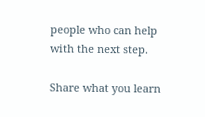people who can help with the next step.

Share what you learn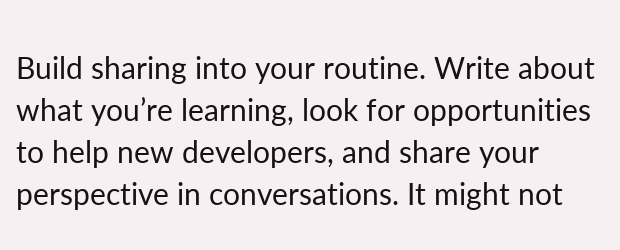Build sharing into your routine. Write about what you’re learning, look for opportunities to help new developers, and share your perspective in conversations. It might not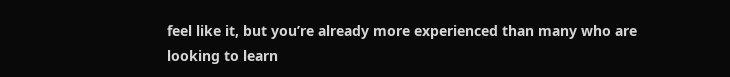feel like it, but you’re already more experienced than many who are looking to learn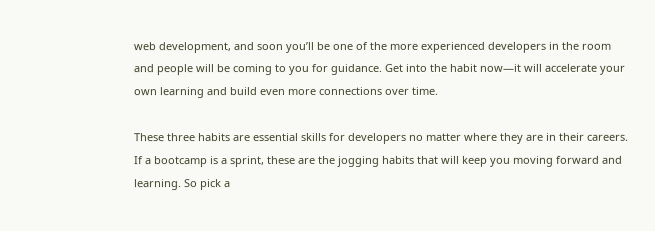web development, and soon you’ll be one of the more experienced developers in the room and people will be coming to you for guidance. Get into the habit now—it will accelerate your own learning and build even more connections over time.

These three habits are essential skills for developers no matter where they are in their careers. If a bootcamp is a sprint, these are the jogging habits that will keep you moving forward and learning. So pick a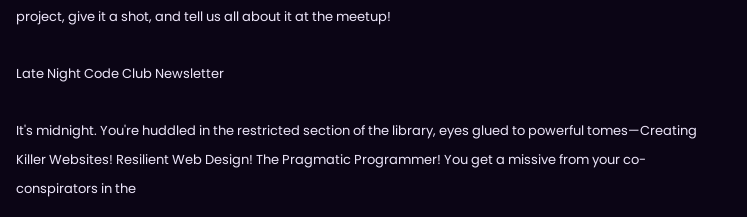project, give it a shot, and tell us all about it at the meetup!

Late Night Code Club Newsletter

It's midnight. You're huddled in the restricted section of the library, eyes glued to powerful tomes—Creating Killer Websites! Resilient Web Design! The Pragmatic Programmer! You get a missive from your co-conspirators in the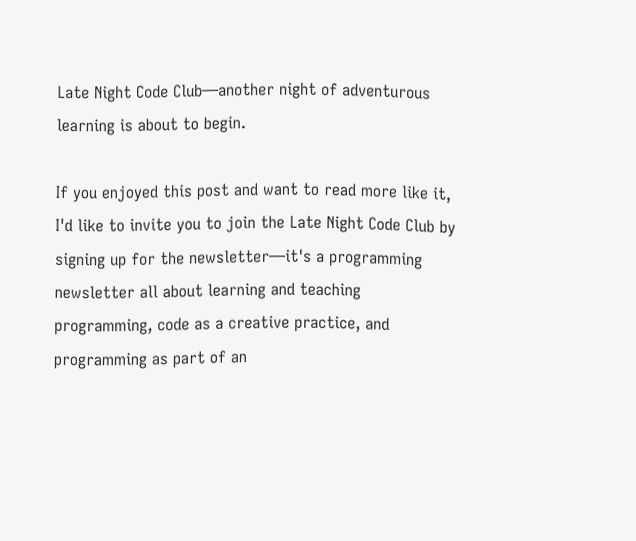Late Night Code Club—another night of adventurous learning is about to begin.

If you enjoyed this post and want to read more like it, I'd like to invite you to join the Late Night Code Club by signing up for the newsletter—it's a programming newsletter all about learning and teaching programming, code as a creative practice, and programming as part of an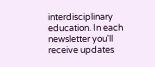interdisciplinary education. In each newsletter you'll receive updates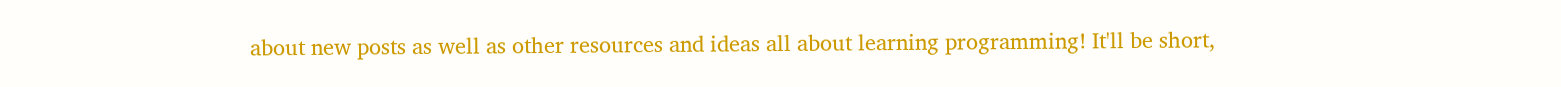about new posts as well as other resources and ideas all about learning programming! It'll be short,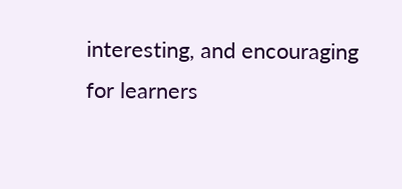interesting, and encouraging for learners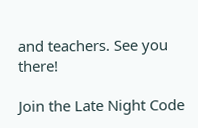and teachers. See you there!

Join the Late Night Code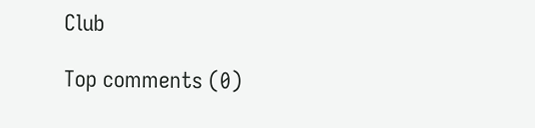Club

Top comments (0)